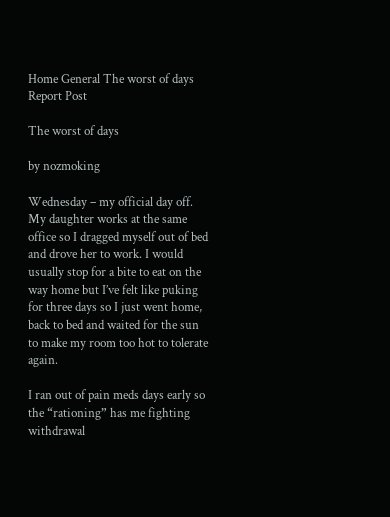Home General The worst of days
Report Post

The worst of days

by nozmoking

Wednesday – my official day off. My daughter works at the same office so I dragged myself out of bed and drove her to work. I would usually stop for a bite to eat on the way home but I’ve felt like puking for three days so I just went home, back to bed and waited for the sun to make my room too hot to tolerate again.

I ran out of pain meds days early so the “rationing” has me fighting withdrawal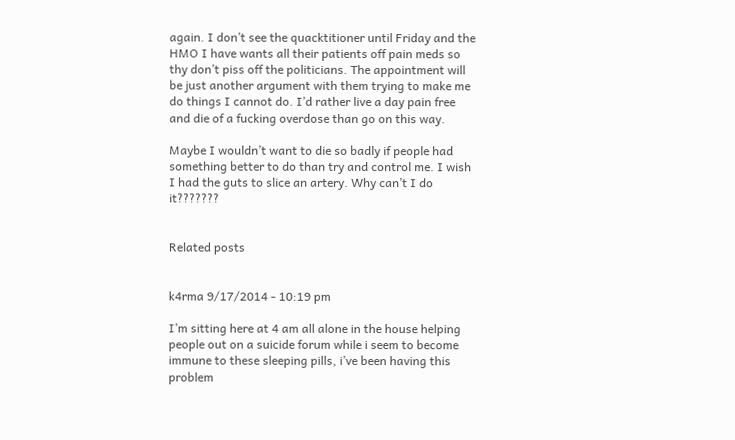again. I don’t see the quacktitioner until Friday and the HMO I have wants all their patients off pain meds so thy don’t piss off the politicians. The appointment will be just another argument with them trying to make me do things I cannot do. I’d rather live a day pain free and die of a fucking overdose than go on this way.

Maybe I wouldn’t want to die so badly if people had something better to do than try and control me. I wish I had the guts to slice an artery. Why can’t I do it???????


Related posts


k4rma 9/17/2014 - 10:19 pm

I’m sitting here at 4 am all alone in the house helping people out on a suicide forum while i seem to become immune to these sleeping pills, i’ve been having this problem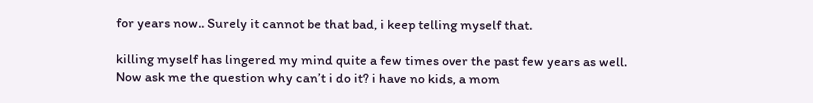for years now.. Surely it cannot be that bad, i keep telling myself that.

killing myself has lingered my mind quite a few times over the past few years as well.
Now ask me the question why can’t i do it? i have no kids, a mom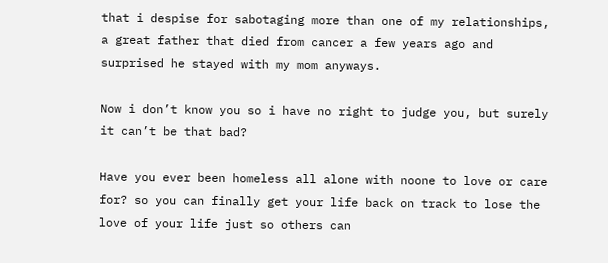that i despise for sabotaging more than one of my relationships, a great father that died from cancer a few years ago and surprised he stayed with my mom anyways.

Now i don’t know you so i have no right to judge you, but surely it can’t be that bad?

Have you ever been homeless all alone with noone to love or care for? so you can finally get your life back on track to lose the love of your life just so others can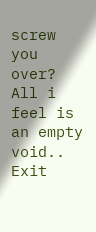screw you over? All i feel is an empty void.. Exit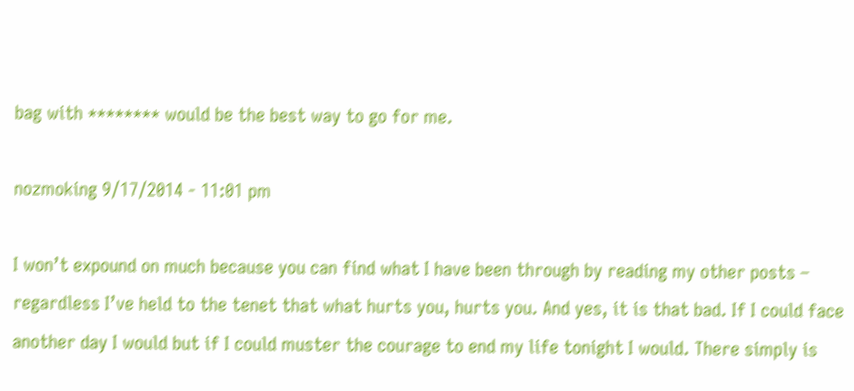bag with ******** would be the best way to go for me.

nozmoking 9/17/2014 - 11:01 pm

I won’t expound on much because you can find what I have been through by reading my other posts – regardless I’ve held to the tenet that what hurts you, hurts you. And yes, it is that bad. If I could face another day I would but if I could muster the courage to end my life tonight I would. There simply is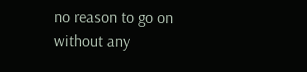no reason to go on without any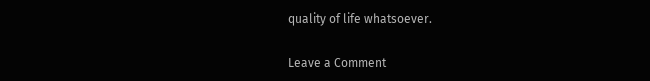quality of life whatsoever.

Leave a Comment